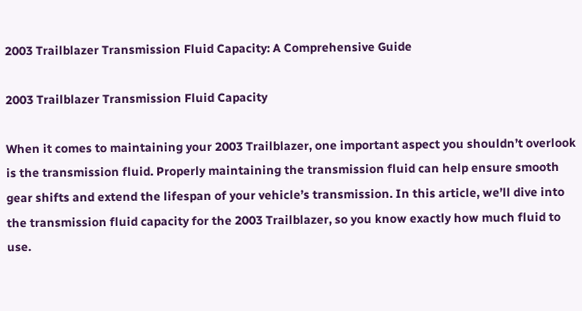2003 Trailblazer Transmission Fluid Capacity: A Comprehensive Guide

2003 Trailblazer Transmission Fluid Capacity

When it comes to maintaining your 2003 Trailblazer, one important aspect you shouldn’t overlook is the transmission fluid. Properly maintaining the transmission fluid can help ensure smooth gear shifts and extend the lifespan of your vehicle’s transmission. In this article, we’ll dive into the transmission fluid capacity for the 2003 Trailblazer, so you know exactly how much fluid to use.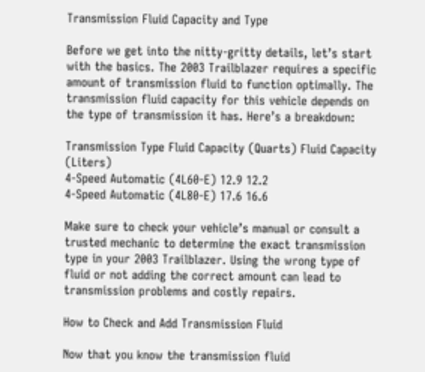Transmission Fluid Capacity and Type

Before we get into the nitty-gritty details, let’s start with the basics. The 2003 Trailblazer requires a specific amount of transmission fluid to function optimally. The transmission fluid capacity for this vehicle depends on the type of transmission it has. Here’s a breakdown:

Transmission Type Fluid Capacity (Quarts) Fluid Capacity (Liters)
4-Speed Automatic (4L60-E) 12.9 12.2
4-Speed Automatic (4L80-E) 17.6 16.6

Make sure to check your vehicle’s manual or consult a trusted mechanic to determine the exact transmission type in your 2003 Trailblazer. Using the wrong type of fluid or not adding the correct amount can lead to transmission problems and costly repairs.

How to Check and Add Transmission Fluid

Now that you know the transmission fluid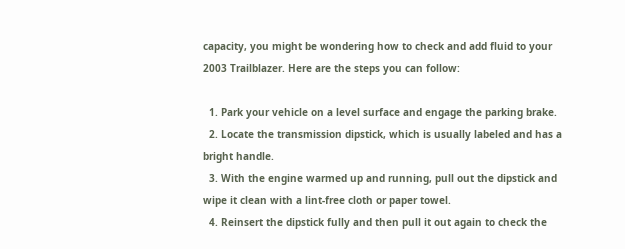capacity, you might be wondering how to check and add fluid to your 2003 Trailblazer. Here are the steps you can follow:

  1. Park your vehicle on a level surface and engage the parking brake.
  2. Locate the transmission dipstick, which is usually labeled and has a bright handle.
  3. With the engine warmed up and running, pull out the dipstick and wipe it clean with a lint-free cloth or paper towel.
  4. Reinsert the dipstick fully and then pull it out again to check the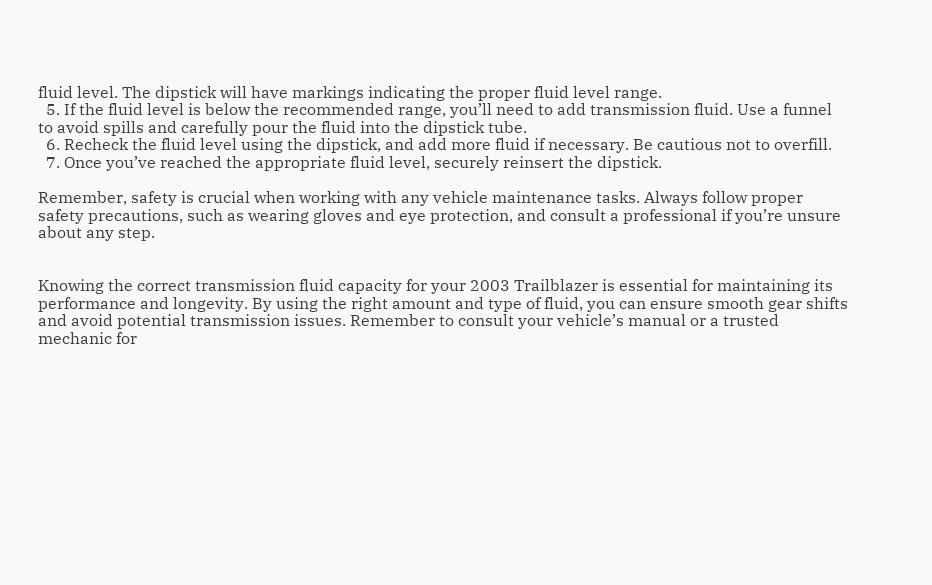fluid level. The dipstick will have markings indicating the proper fluid level range.
  5. If the fluid level is below the recommended range, you’ll need to add transmission fluid. Use a funnel to avoid spills and carefully pour the fluid into the dipstick tube.
  6. Recheck the fluid level using the dipstick, and add more fluid if necessary. Be cautious not to overfill.
  7. Once you’ve reached the appropriate fluid level, securely reinsert the dipstick.

Remember, safety is crucial when working with any vehicle maintenance tasks. Always follow proper safety precautions, such as wearing gloves and eye protection, and consult a professional if you’re unsure about any step.


Knowing the correct transmission fluid capacity for your 2003 Trailblazer is essential for maintaining its performance and longevity. By using the right amount and type of fluid, you can ensure smooth gear shifts and avoid potential transmission issues. Remember to consult your vehicle’s manual or a trusted mechanic for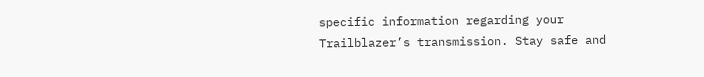specific information regarding your Trailblazer’s transmission. Stay safe and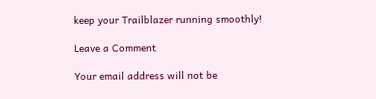keep your Trailblazer running smoothly!

Leave a Comment

Your email address will not be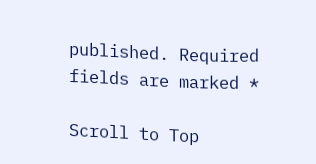published. Required fields are marked *

Scroll to Top